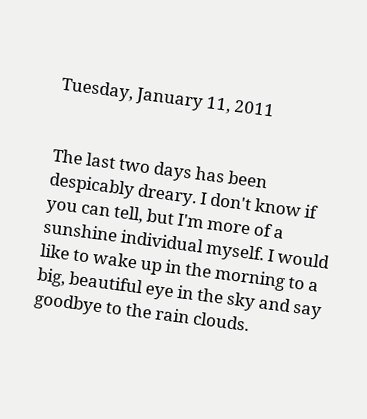Tuesday, January 11, 2011


The last two days has been despicably dreary. I don't know if you can tell, but I'm more of a sunshine individual myself. I would like to wake up in the morning to a big, beautiful eye in the sky and say goodbye to the rain clouds.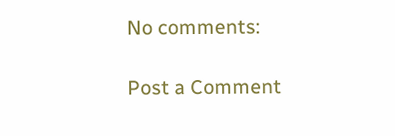No comments:

Post a Comment